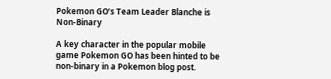Pokemon GO’s Team Leader Blanche is Non-Binary

A key character in the popular mobile game Pokemon GO has been hinted to be non-binary in a Pokemon blog post.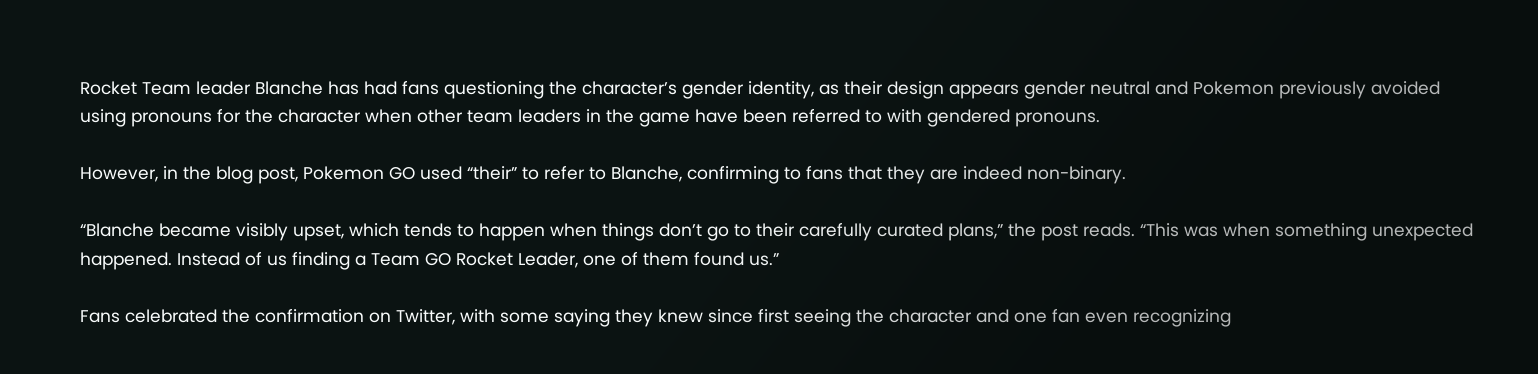Rocket Team leader Blanche has had fans questioning the character’s gender identity, as their design appears gender neutral and Pokemon previously avoided using pronouns for the character when other team leaders in the game have been referred to with gendered pronouns.

However, in the blog post, Pokemon GO used “their” to refer to Blanche, confirming to fans that they are indeed non-binary.

“Blanche became visibly upset, which tends to happen when things don’t go to their carefully curated plans,” the post reads. “This was when something unexpected happened. Instead of us finding a Team GO Rocket Leader, one of them found us.”

Fans celebrated the confirmation on Twitter, with some saying they knew since first seeing the character and one fan even recognizing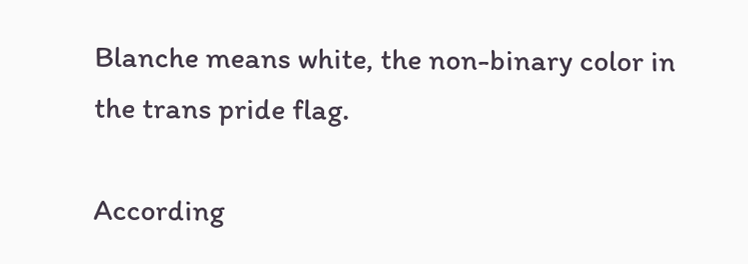Blanche means white, the non-binary color in the trans pride flag.

According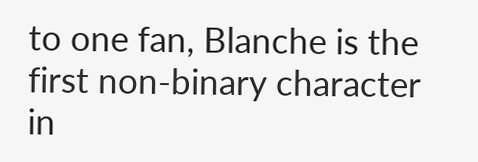to one fan, Blanche is the first non-binary character in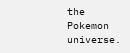the Pokemon universe.